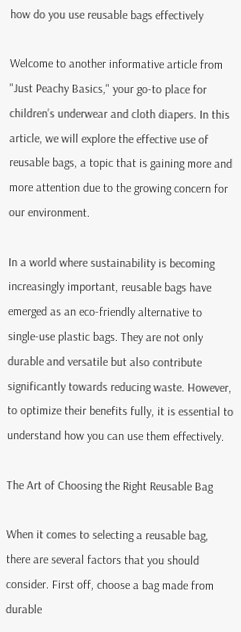how do you use reusable bags effectively

Welcome to another informative article from "Just Peachy Basics," your go-to place for children’s underwear and cloth diapers. In this article, we will explore the effective use of reusable bags, a topic that is gaining more and more attention due to the growing concern for our environment.

In a world where sustainability is becoming increasingly important, reusable bags have emerged as an eco-friendly alternative to single-use plastic bags. They are not only durable and versatile but also contribute significantly towards reducing waste. However, to optimize their benefits fully, it is essential to understand how you can use them effectively.

The Art of Choosing the Right Reusable Bag

When it comes to selecting a reusable bag, there are several factors that you should consider. First off, choose a bag made from durable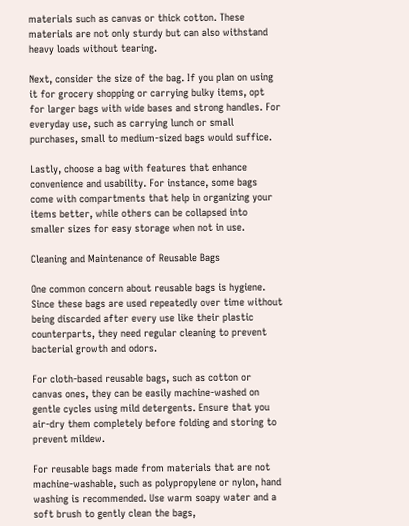materials such as canvas or thick cotton. These materials are not only sturdy but can also withstand heavy loads without tearing.

Next, consider the size of the bag. If you plan on using it for grocery shopping or carrying bulky items, opt for larger bags with wide bases and strong handles. For everyday use, such as carrying lunch or small purchases, small to medium-sized bags would suffice.

Lastly, choose a bag with features that enhance convenience and usability. For instance, some bags come with compartments that help in organizing your items better, while others can be collapsed into smaller sizes for easy storage when not in use.

Cleaning and Maintenance of Reusable Bags

One common concern about reusable bags is hygiene. Since these bags are used repeatedly over time without being discarded after every use like their plastic counterparts, they need regular cleaning to prevent bacterial growth and odors.

For cloth-based reusable bags, such as cotton or canvas ones, they can be easily machine-washed on gentle cycles using mild detergents. Ensure that you air-dry them completely before folding and storing to prevent mildew.

For reusable bags made from materials that are not machine-washable, such as polypropylene or nylon, hand washing is recommended. Use warm soapy water and a soft brush to gently clean the bags,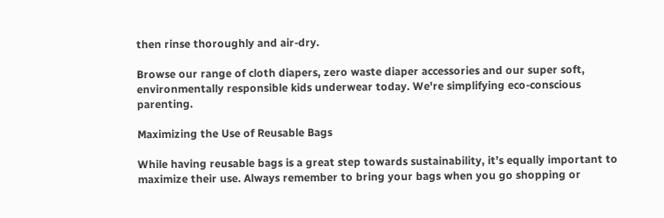then rinse thoroughly and air-dry.

Browse our range of cloth diapers, zero waste diaper accessories and our super soft, environmentally responsible kids underwear today. We're simplifying eco-conscious parenting.

Maximizing the Use of Reusable Bags

While having reusable bags is a great step towards sustainability, it’s equally important to maximize their use. Always remember to bring your bags when you go shopping or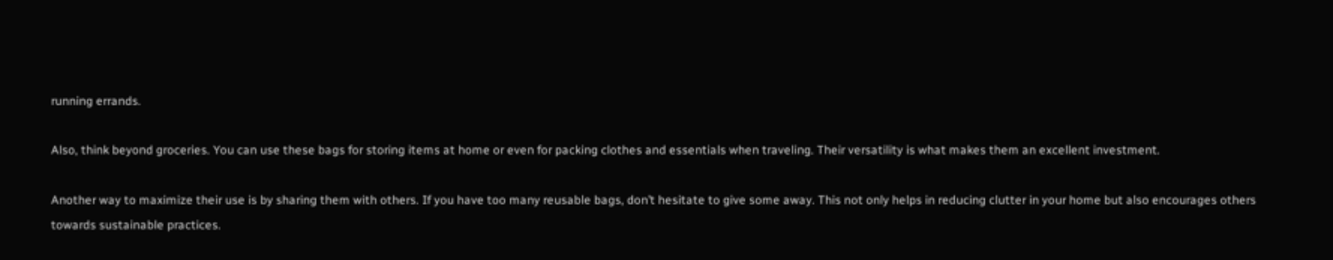running errands.

Also, think beyond groceries. You can use these bags for storing items at home or even for packing clothes and essentials when traveling. Their versatility is what makes them an excellent investment.

Another way to maximize their use is by sharing them with others. If you have too many reusable bags, don’t hesitate to give some away. This not only helps in reducing clutter in your home but also encourages others towards sustainable practices.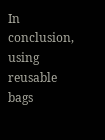In conclusion, using reusable bags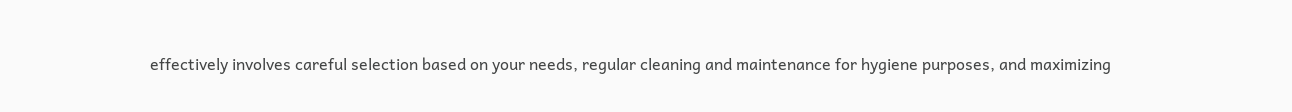effectively involves careful selection based on your needs, regular cleaning and maintenance for hygiene purposes, and maximizing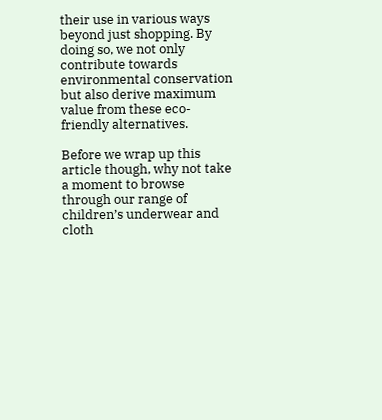their use in various ways beyond just shopping. By doing so, we not only contribute towards environmental conservation but also derive maximum value from these eco-friendly alternatives.

Before we wrap up this article though, why not take a moment to browse through our range of children’s underwear and cloth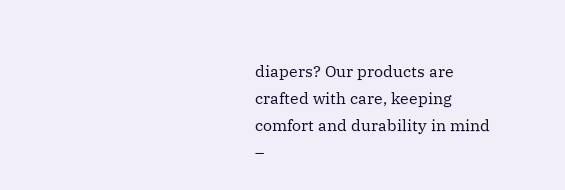diapers? Our products are crafted with care, keeping comfort and durability in mind –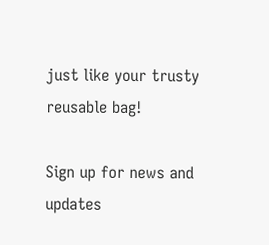just like your trusty reusable bag!

Sign up for news and updates